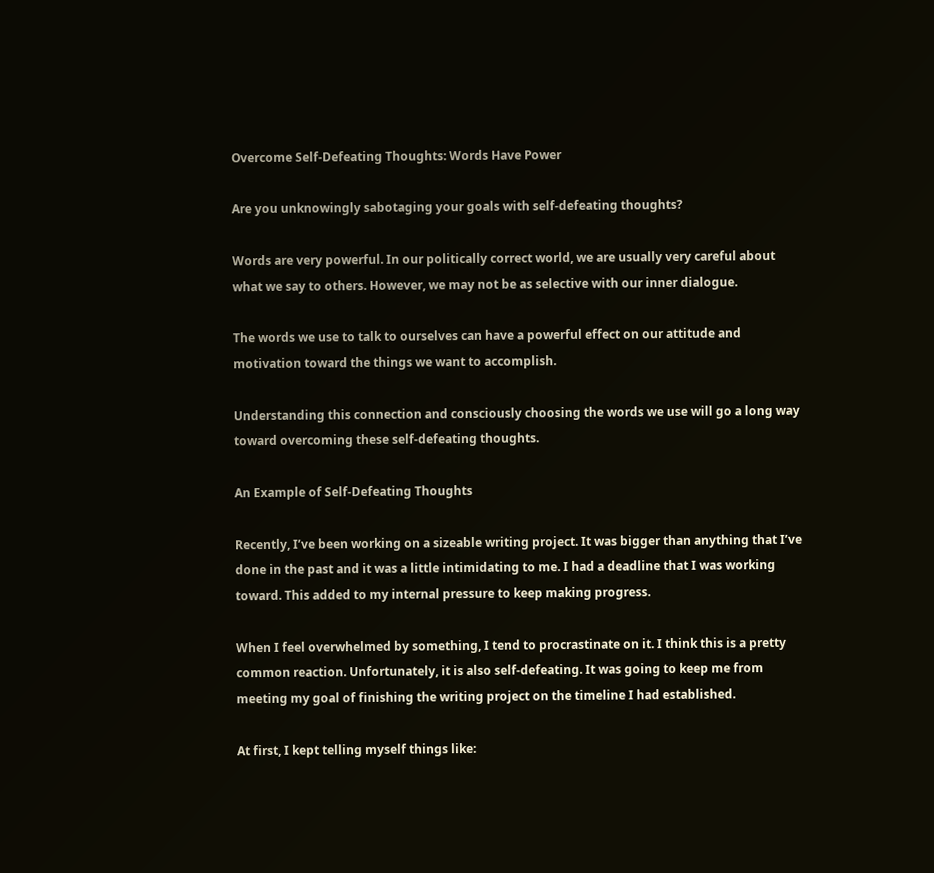Overcome Self-Defeating Thoughts: Words Have Power

Are you unknowingly sabotaging your goals with self-defeating thoughts?

Words are very powerful. In our politically correct world, we are usually very careful about what we say to others. However, we may not be as selective with our inner dialogue.

The words we use to talk to ourselves can have a powerful effect on our attitude and motivation toward the things we want to accomplish.

Understanding this connection and consciously choosing the words we use will go a long way toward overcoming these self-defeating thoughts.

An Example of Self-Defeating Thoughts

Recently, I’ve been working on a sizeable writing project. It was bigger than anything that I’ve done in the past and it was a little intimidating to me. I had a deadline that I was working toward. This added to my internal pressure to keep making progress.

When I feel overwhelmed by something, I tend to procrastinate on it. I think this is a pretty common reaction. Unfortunately, it is also self-defeating. It was going to keep me from meeting my goal of finishing the writing project on the timeline I had established.

At first, I kept telling myself things like: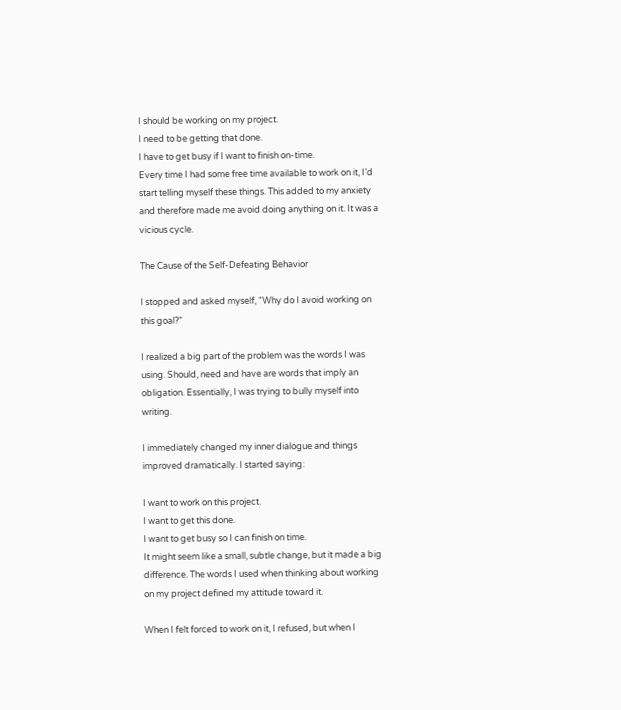I should be working on my project.
I need to be getting that done.
I have to get busy if I want to finish on-time.
Every time I had some free time available to work on it, I’d start telling myself these things. This added to my anxiety and therefore made me avoid doing anything on it. It was a vicious cycle.

The Cause of the Self-Defeating Behavior

I stopped and asked myself, “Why do I avoid working on this goal?”

I realized a big part of the problem was the words I was using. Should, need and have are words that imply an obligation. Essentially, I was trying to bully myself into writing.

I immediately changed my inner dialogue and things improved dramatically. I started saying:

I want to work on this project.
I want to get this done.
I want to get busy so I can finish on time.
It might seem like a small, subtle change, but it made a big difference. The words I used when thinking about working on my project defined my attitude toward it.

When I felt forced to work on it, I refused, but when I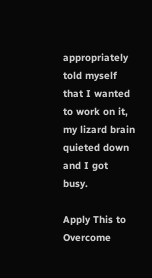appropriately told myself that I wanted to work on it, my lizard brain quieted down and I got busy.

Apply This to Overcome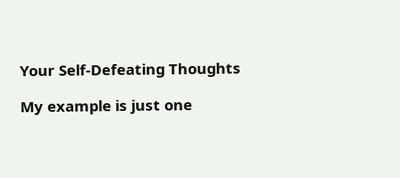Your Self-Defeating Thoughts

My example is just one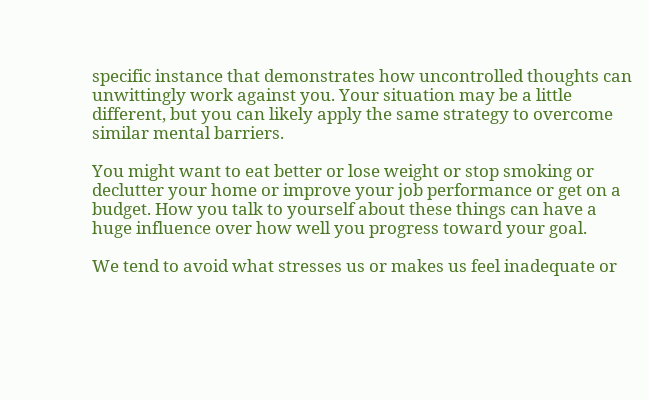specific instance that demonstrates how uncontrolled thoughts can unwittingly work against you. Your situation may be a little different, but you can likely apply the same strategy to overcome similar mental barriers.

You might want to eat better or lose weight or stop smoking or declutter your home or improve your job performance or get on a budget. How you talk to yourself about these things can have a huge influence over how well you progress toward your goal.

We tend to avoid what stresses us or makes us feel inadequate or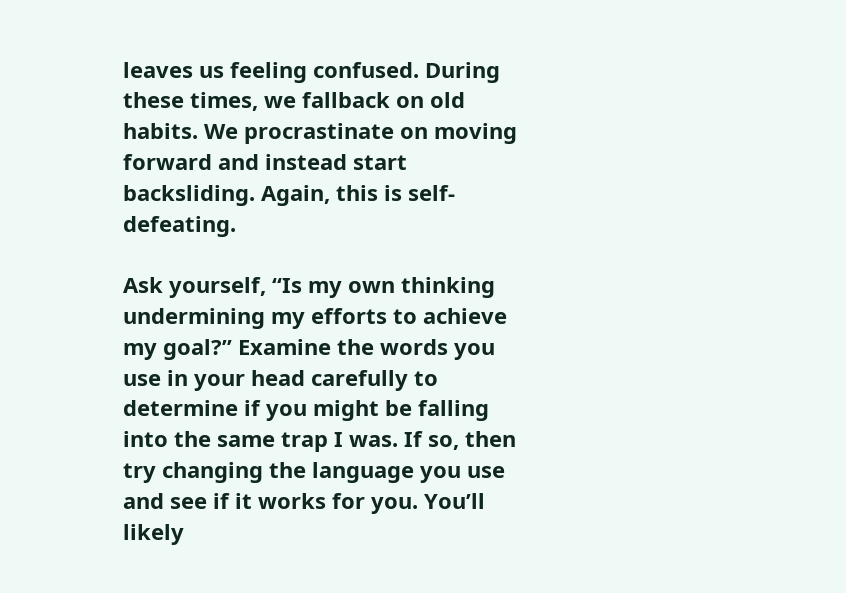leaves us feeling confused. During these times, we fallback on old habits. We procrastinate on moving forward and instead start backsliding. Again, this is self-defeating.

Ask yourself, “Is my own thinking undermining my efforts to achieve my goal?” Examine the words you use in your head carefully to determine if you might be falling into the same trap I was. If so, then try changing the language you use and see if it works for you. You’ll likely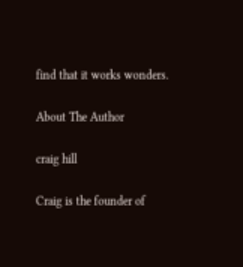find that it works wonders.

About The Author

craig hill

Craig is the founder of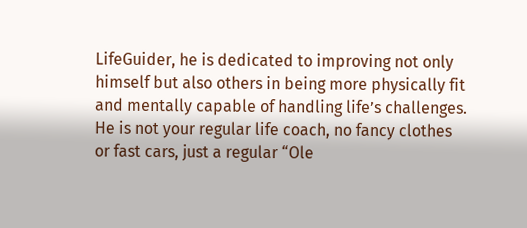LifeGuider, he is dedicated to improving not only himself but also others in being more physically fit and mentally capable of handling life’s challenges. He is not your regular life coach, no fancy clothes or fast cars, just a regular “Ole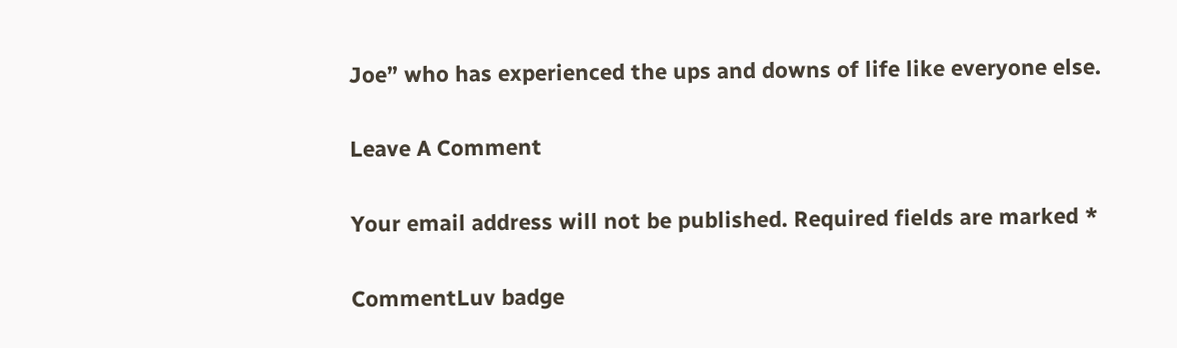Joe” who has experienced the ups and downs of life like everyone else.

Leave A Comment

Your email address will not be published. Required fields are marked *

CommentLuv badge